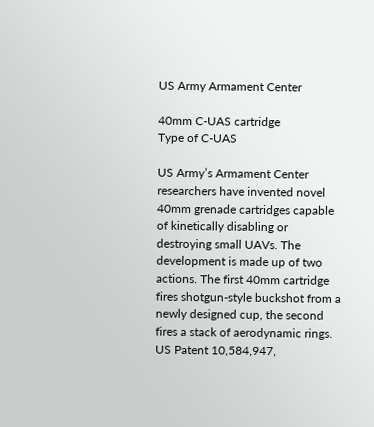US Army Armament Center

40mm C-UAS cartridge
Type of C-UAS

US Army’s Armament Center researchers have invented novel 40mm grenade cartridges capable of kinetically disabling or destroying small UAVs. The development is made up of two actions. The first 40mm cartridge fires shotgun-style buckshot from a newly designed cup, the second fires a stack of aerodynamic rings. US Patent 10,584,947,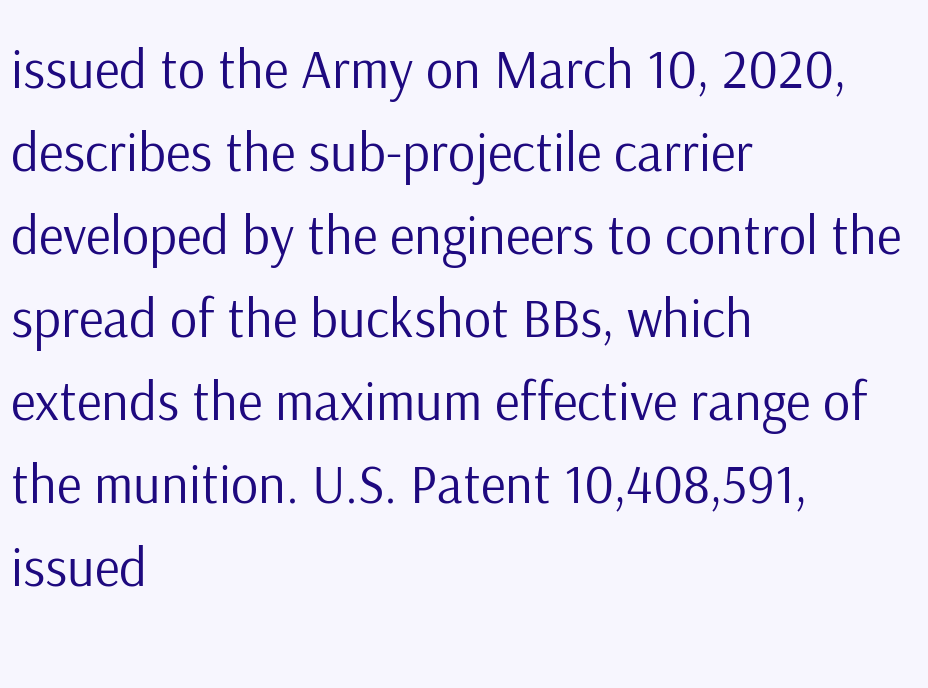issued to the Army on March 10, 2020, describes the sub-projectile carrier developed by the engineers to control the spread of the buckshot BBs, which extends the maximum effective range of the munition. U.S. Patent 10,408,591, issued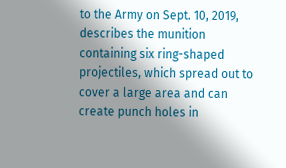to the Army on Sept. 10, 2019, describes the munition containing six ring-shaped projectiles, which spread out to cover a large area and can create punch holes in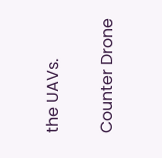the UAVs.

Counter Drone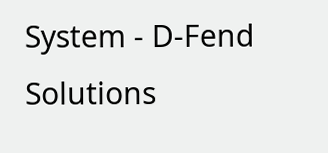System - D-Fend Solutions